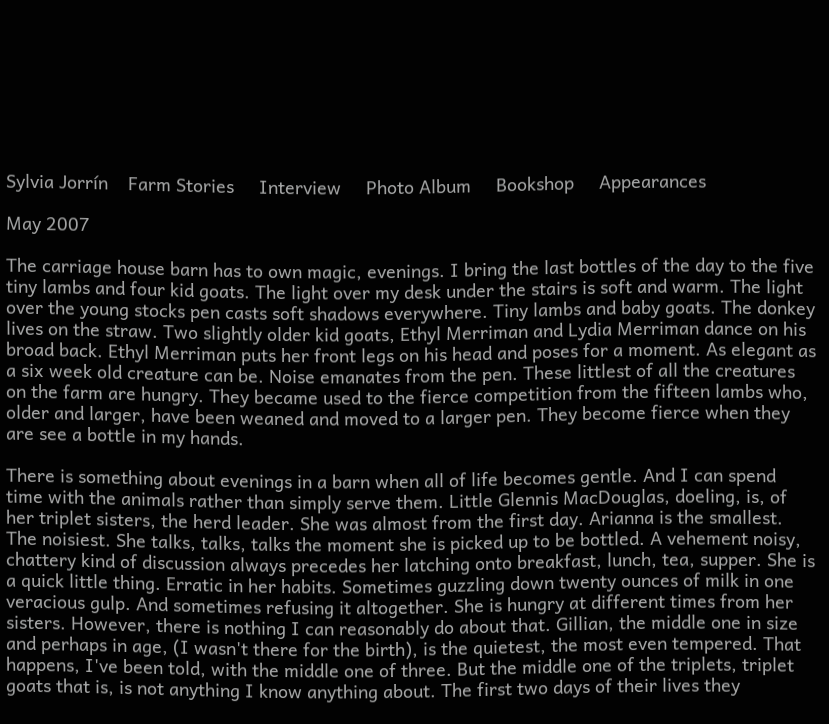Sylvia Jorrín    Farm Stories     Interview     Photo Album     Bookshop     Appearances

May 2007

The carriage house barn has to own magic, evenings. I bring the last bottles of the day to the five tiny lambs and four kid goats. The light over my desk under the stairs is soft and warm. The light over the young stocks pen casts soft shadows everywhere. Tiny lambs and baby goats. The donkey lives on the straw. Two slightly older kid goats, Ethyl Merriman and Lydia Merriman dance on his broad back. Ethyl Merriman puts her front legs on his head and poses for a moment. As elegant as a six week old creature can be. Noise emanates from the pen. These littlest of all the creatures on the farm are hungry. They became used to the fierce competition from the fifteen lambs who, older and larger, have been weaned and moved to a larger pen. They become fierce when they are see a bottle in my hands.

There is something about evenings in a barn when all of life becomes gentle. And I can spend time with the animals rather than simply serve them. Little Glennis MacDouglas, doeling, is, of her triplet sisters, the herd leader. She was almost from the first day. Arianna is the smallest. The noisiest. She talks, talks, talks the moment she is picked up to be bottled. A vehement noisy, chattery kind of discussion always precedes her latching onto breakfast, lunch, tea, supper. She is a quick little thing. Erratic in her habits. Sometimes guzzling down twenty ounces of milk in one veracious gulp. And sometimes refusing it altogether. She is hungry at different times from her sisters. However, there is nothing I can reasonably do about that. Gillian, the middle one in size and perhaps in age, (I wasn't there for the birth), is the quietest, the most even tempered. That happens, I've been told, with the middle one of three. But the middle one of the triplets, triplet goats that is, is not anything I know anything about. The first two days of their lives they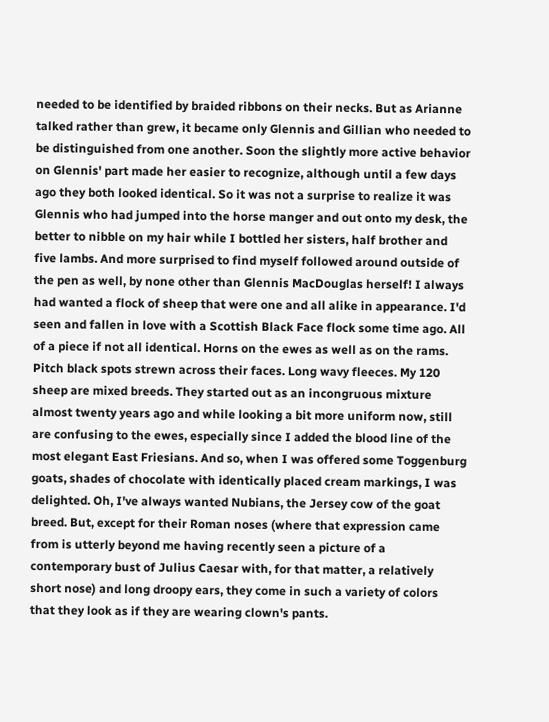needed to be identified by braided ribbons on their necks. But as Arianne talked rather than grew, it became only Glennis and Gillian who needed to be distinguished from one another. Soon the slightly more active behavior on Glennis' part made her easier to recognize, although until a few days ago they both looked identical. So it was not a surprise to realize it was Glennis who had jumped into the horse manger and out onto my desk, the better to nibble on my hair while I bottled her sisters, half brother and five lambs. And more surprised to find myself followed around outside of the pen as well, by none other than Glennis MacDouglas herself! I always had wanted a flock of sheep that were one and all alike in appearance. I'd seen and fallen in love with a Scottish Black Face flock some time ago. All of a piece if not all identical. Horns on the ewes as well as on the rams. Pitch black spots strewn across their faces. Long wavy fleeces. My 120 sheep are mixed breeds. They started out as an incongruous mixture almost twenty years ago and while looking a bit more uniform now, still are confusing to the ewes, especially since I added the blood line of the most elegant East Friesians. And so, when I was offered some Toggenburg goats, shades of chocolate with identically placed cream markings, I was delighted. Oh, I've always wanted Nubians, the Jersey cow of the goat breed. But, except for their Roman noses (where that expression came from is utterly beyond me having recently seen a picture of a contemporary bust of Julius Caesar with, for that matter, a relatively short nose) and long droopy ears, they come in such a variety of colors that they look as if they are wearing clown's pants.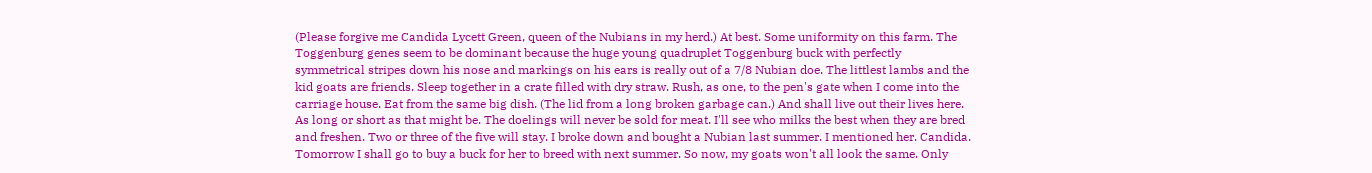(Please forgive me Candida Lycett Green, queen of the Nubians in my herd.) At best. Some uniformity on this farm. The Toggenburg genes seem to be dominant because the huge young quadruplet Toggenburg buck with perfectly symmetrical stripes down his nose and markings on his ears is really out of a 7/8 Nubian doe. The littlest lambs and the kid goats are friends. Sleep together in a crate filled with dry straw. Rush, as one, to the pen's gate when I come into the carriage house. Eat from the same big dish. (The lid from a long broken garbage can.) And shall live out their lives here. As long or short as that might be. The doelings will never be sold for meat. I'll see who milks the best when they are bred and freshen. Two or three of the five will stay. I broke down and bought a Nubian last summer. I mentioned her. Candida. Tomorrow I shall go to buy a buck for her to breed with next summer. So now, my goats won't all look the same. Only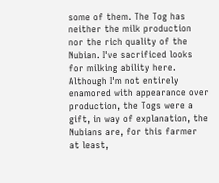some of them. The Tog has neither the milk production nor the rich quality of the Nubian. I've sacrificed looks for milking ability here. Although I'm not entirely enamored with appearance over production, the Togs were a gift, in way of explanation, the Nubians are, for this farmer at least,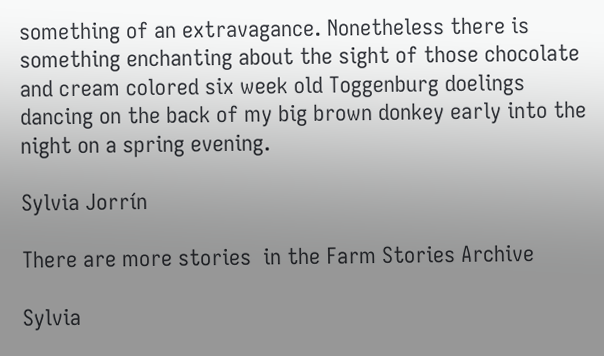something of an extravagance. Nonetheless there is something enchanting about the sight of those chocolate and cream colored six week old Toggenburg doelings dancing on the back of my big brown donkey early into the night on a spring evening.

Sylvia Jorrín

There are more stories  in the Farm Stories Archive

Sylvia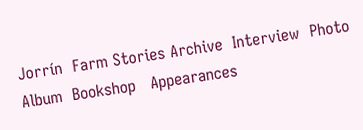Jorrín  Farm Stories Archive  Interview  Photo Album  Bookshop   Appearances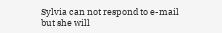Sylvia can not respond to e-mail but she will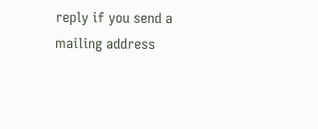reply if you send a mailing address